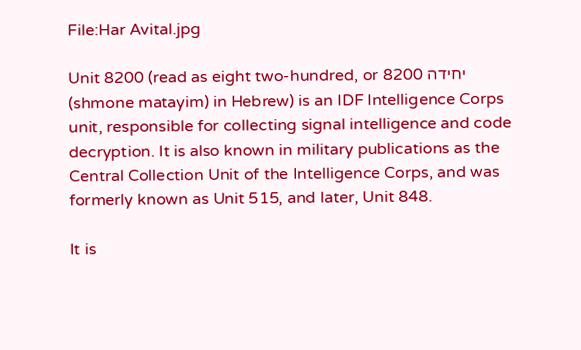File:Har Avital.jpg

Unit 8200 (read as eight two-hundred, or יחידה 8200 (shmone matayim) in Hebrew) is an IDF Intelligence Corps unit, responsible for collecting signal intelligence and code decryption. It is also known in military publications as the Central Collection Unit of the Intelligence Corps, and was formerly known as Unit 515, and later, Unit 848.

It is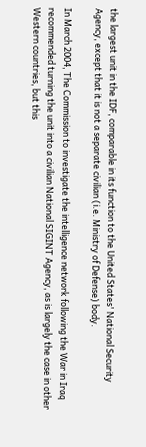the largest unit in the IDF, comparable in its function to the United States' National Security Agency, except that it is not a separate civilian (i.e. Ministry of Defense) body.

In March 2004, The Commission to investigate the intelligence network following the War in Iraq recommended turning the unit into a civilian National SIGINT Agency, as is largely the case in other Western countries, but this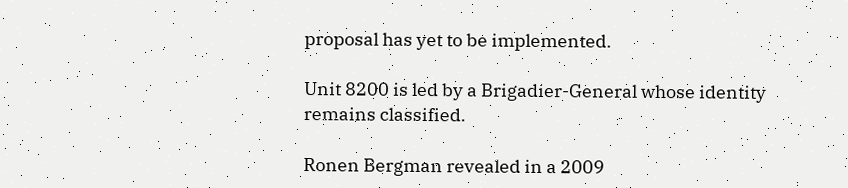proposal has yet to be implemented.

Unit 8200 is led by a Brigadier-General whose identity remains classified.

Ronen Bergman revealed in a 2009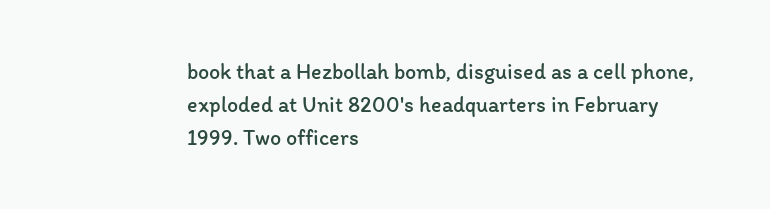book that a Hezbollah bomb, disguised as a cell phone, exploded at Unit 8200's headquarters in February 1999. Two officers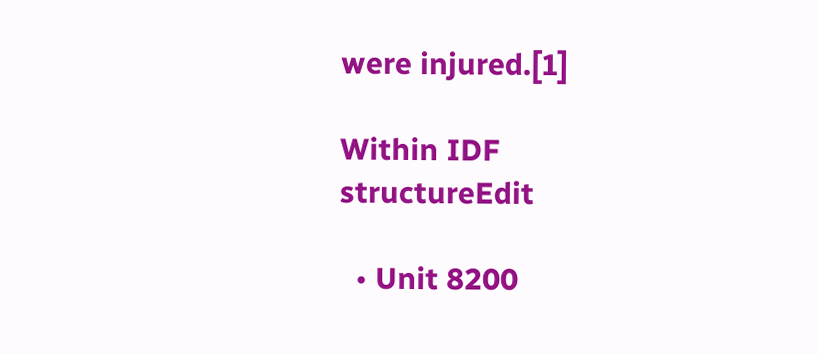were injured.[1]

Within IDF structureEdit

  • Unit 8200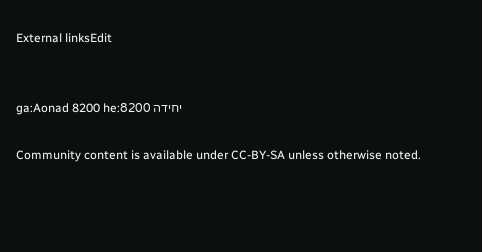External linksEdit


ga:Aonad 8200 he:יחידה 8200

Community content is available under CC-BY-SA unless otherwise noted.